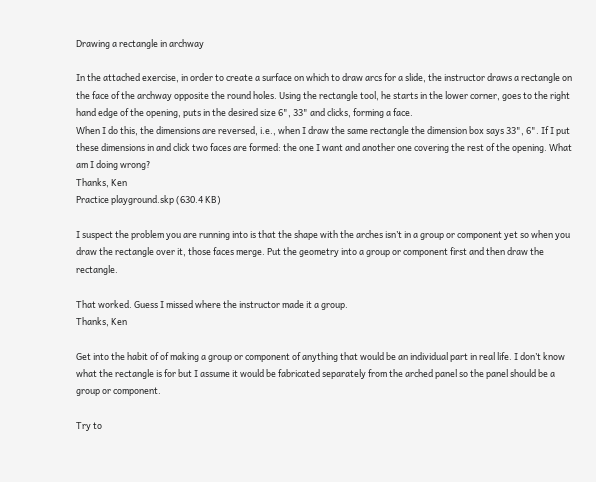Drawing a rectangle in archway

In the attached exercise, in order to create a surface on which to draw arcs for a slide, the instructor draws a rectangle on the face of the archway opposite the round holes. Using the rectangle tool, he starts in the lower corner, goes to the right hand edge of the opening, puts in the desired size 6", 33" and clicks, forming a face.
When I do this, the dimensions are reversed, i.e., when I draw the same rectangle the dimension box says 33", 6". If I put these dimensions in and click two faces are formed: the one I want and another one covering the rest of the opening. What am I doing wrong?
Thanks, Ken
Practice playground.skp (630.4 KB)

I suspect the problem you are running into is that the shape with the arches isn’t in a group or component yet so when you draw the rectangle over it, those faces merge. Put the geometry into a group or component first and then draw the rectangle.

That worked. Guess I missed where the instructor made it a group.
Thanks, Ken

Get into the habit of of making a group or component of anything that would be an individual part in real life. I don’t know what the rectangle is for but I assume it would be fabricated separately from the arched panel so the panel should be a group or component.

Try to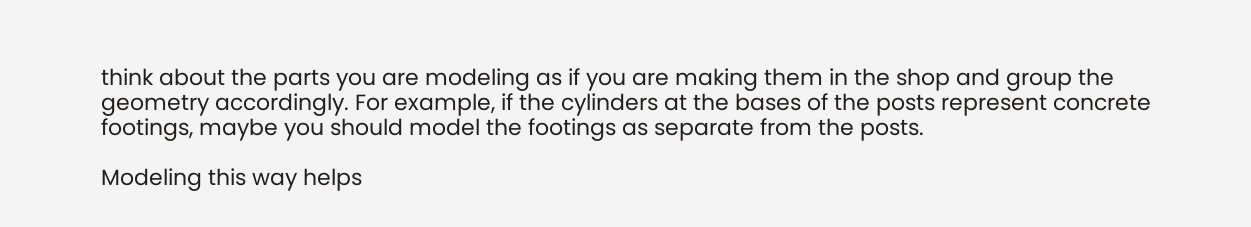think about the parts you are modeling as if you are making them in the shop and group the geometry accordingly. For example, if the cylinders at the bases of the posts represent concrete footings, maybe you should model the footings as separate from the posts.

Modeling this way helps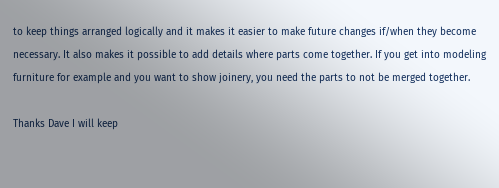to keep things arranged logically and it makes it easier to make future changes if/when they become necessary. It also makes it possible to add details where parts come together. If you get into modeling furniture for example and you want to show joinery, you need the parts to not be merged together.

Thanks Dave I will keep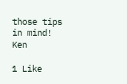those tips in mind! Ken

1 Like